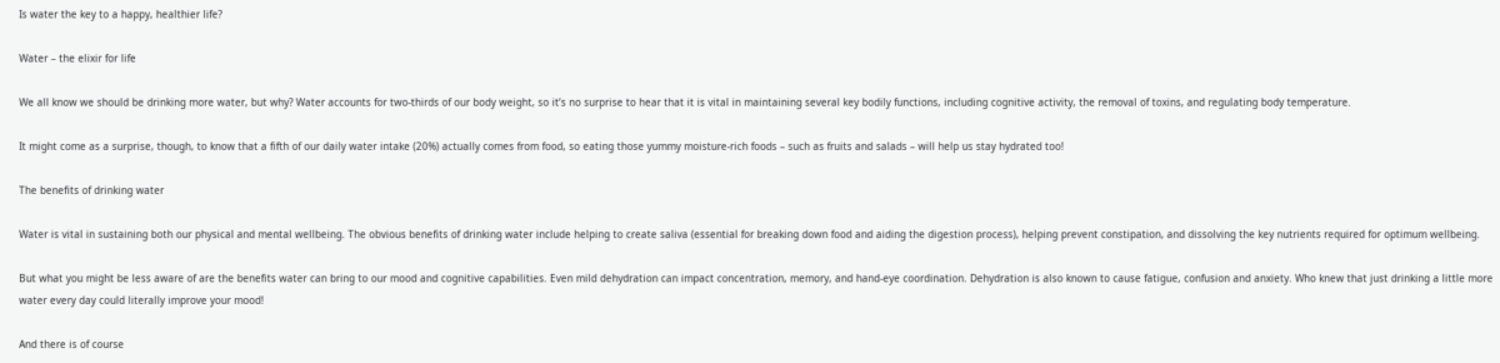Is water the key to a happy, healthier life?

Water – the elixir for life

We all know we should be drinking more water, but why? Water accounts for two-thirds of our body weight, so it’s no surprise to hear that it is vital in maintaining several key bodily functions, including cognitive activity, the removal of toxins, and regulating body temperature.

It might come as a surprise, though, to know that a fifth of our daily water intake (20%) actually comes from food, so eating those yummy moisture-rich foods – such as fruits and salads – will help us stay hydrated too!

The benefits of drinking water

Water is vital in sustaining both our physical and mental wellbeing. The obvious benefits of drinking water include helping to create saliva (essential for breaking down food and aiding the digestion process), helping prevent constipation, and dissolving the key nutrients required for optimum wellbeing.

But what you might be less aware of are the benefits water can bring to our mood and cognitive capabilities. Even mild dehydration can impact concentration, memory, and hand-eye coordination. Dehydration is also known to cause fatigue, confusion and anxiety. Who knew that just drinking a little more water every day could literally improve your mood!

And there is of course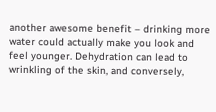another awesome benefit – drinking more water could actually make you look and feel younger. Dehydration can lead to wrinkling of the skin, and conversely,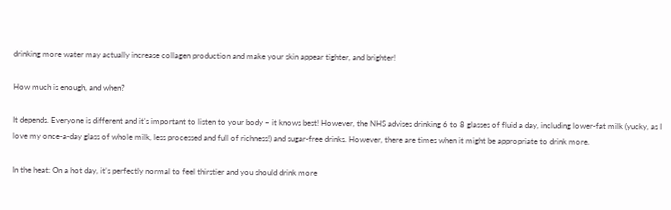drinking more water may actually increase collagen production and make your skin appear tighter, and brighter!

How much is enough, and when?

It depends. Everyone is different and it’s important to listen to your body – it knows best! However, the NHS advises drinking 6 to 8 glasses of fluid a day, including lower-fat milk (yucky, as I love my once-a-day glass of whole milk, less processed and full of richness!) and sugar-free drinks. However, there are times when it might be appropriate to drink more.

In the heat: On a hot day, it’s perfectly normal to feel thirstier and you should drink more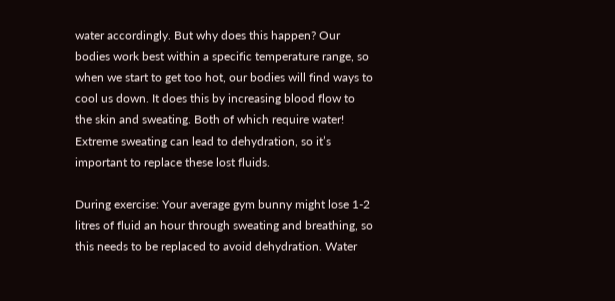water accordingly. But why does this happen? Our bodies work best within a specific temperature range, so when we start to get too hot, our bodies will find ways to cool us down. It does this by increasing blood flow to the skin and sweating. Both of which require water! Extreme sweating can lead to dehydration, so it’s important to replace these lost fluids.

During exercise: Your average gym bunny might lose 1-2 litres of fluid an hour through sweating and breathing, so this needs to be replaced to avoid dehydration. Water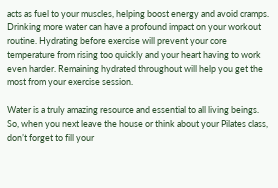acts as fuel to your muscles, helping boost energy and avoid cramps. Drinking more water can have a profound impact on your workout routine. Hydrating before exercise will prevent your core temperature from rising too quickly and your heart having to work even harder. Remaining hydrated throughout will help you get the most from your exercise session.

Water is a truly amazing resource and essential to all living beings. So, when you next leave the house or think about your Pilates class, don’t forget to fill your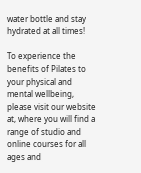water bottle and stay hydrated at all times!

To experience the benefits of Pilates to your physical and mental wellbeing, please visit our website at, where you will find a range of studio and online courses for all ages and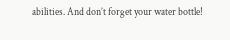abilities. And don’t forget your water bottle!